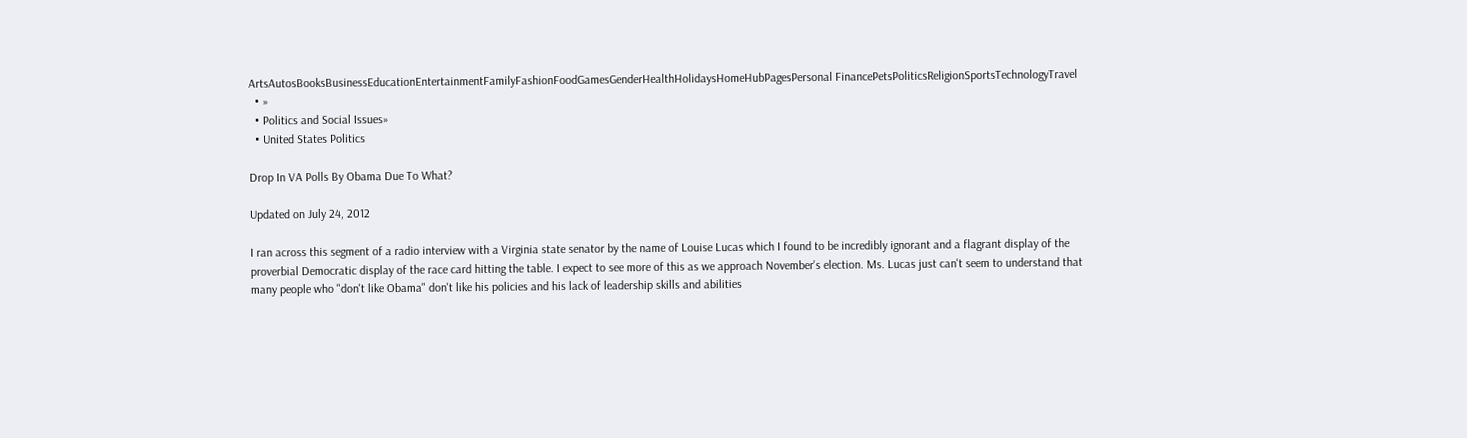ArtsAutosBooksBusinessEducationEntertainmentFamilyFashionFoodGamesGenderHealthHolidaysHomeHubPagesPersonal FinancePetsPoliticsReligionSportsTechnologyTravel
  • »
  • Politics and Social Issues»
  • United States Politics

Drop In VA Polls By Obama Due To What?

Updated on July 24, 2012

I ran across this segment of a radio interview with a Virginia state senator by the name of Louise Lucas which I found to be incredibly ignorant and a flagrant display of the proverbial Democratic display of the race card hitting the table. I expect to see more of this as we approach November's election. Ms. Lucas just can't seem to understand that many people who "don't like Obama" don't like his policies and his lack of leadership skills and abilities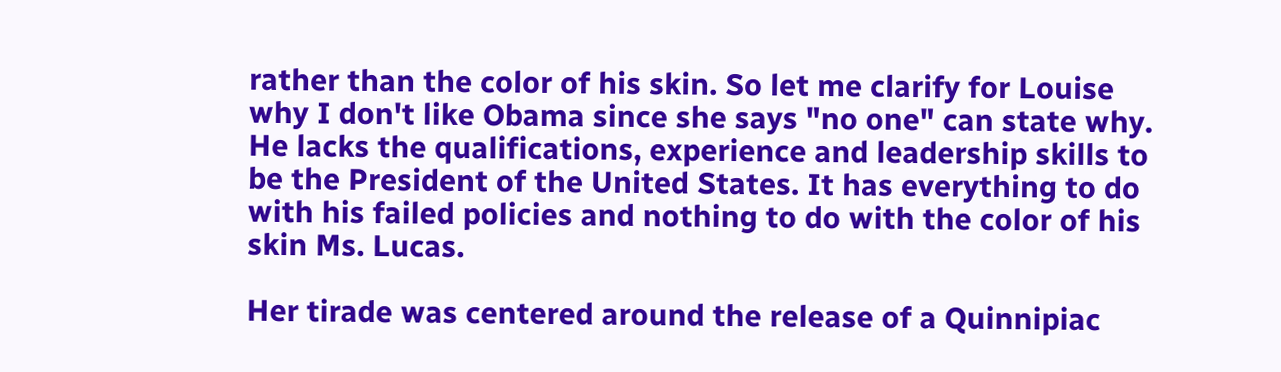rather than the color of his skin. So let me clarify for Louise why I don't like Obama since she says "no one" can state why. He lacks the qualifications, experience and leadership skills to be the President of the United States. It has everything to do with his failed policies and nothing to do with the color of his skin Ms. Lucas.

Her tirade was centered around the release of a Quinnipiac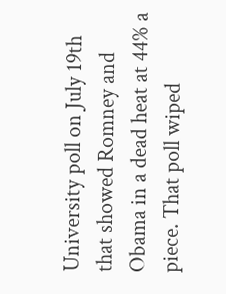University poll on July 19th that showed Romney and Obama in a dead heat at 44% a piece. That poll wiped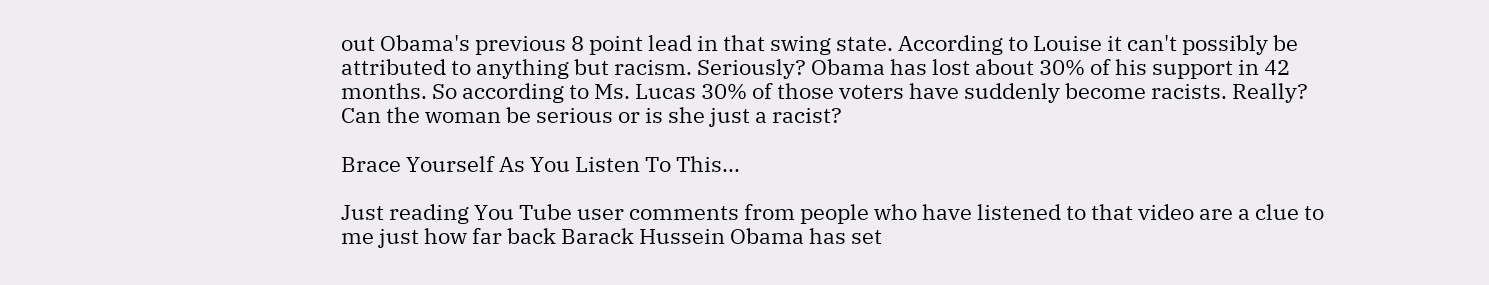out Obama's previous 8 point lead in that swing state. According to Louise it can't possibly be attributed to anything but racism. Seriously? Obama has lost about 30% of his support in 42 months. So according to Ms. Lucas 30% of those voters have suddenly become racists. Really? Can the woman be serious or is she just a racist?

Brace Yourself As You Listen To This...

Just reading You Tube user comments from people who have listened to that video are a clue to me just how far back Barack Hussein Obama has set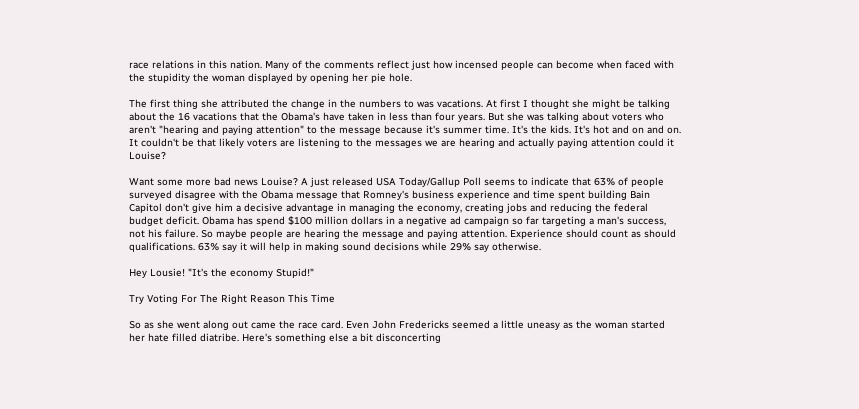race relations in this nation. Many of the comments reflect just how incensed people can become when faced with the stupidity the woman displayed by opening her pie hole.

The first thing she attributed the change in the numbers to was vacations. At first I thought she might be talking about the 16 vacations that the Obama's have taken in less than four years. But she was talking about voters who aren't "hearing and paying attention" to the message because it's summer time. It's the kids. It's hot and on and on. It couldn't be that likely voters are listening to the messages we are hearing and actually paying attention could it Louise?

Want some more bad news Louise? A just released USA Today/Gallup Poll seems to indicate that 63% of people surveyed disagree with the Obama message that Romney's business experience and time spent building Bain Capitol don't give him a decisive advantage in managing the economy, creating jobs and reducing the federal budget deficit. Obama has spend $100 million dollars in a negative ad campaign so far targeting a man's success, not his failure. So maybe people are hearing the message and paying attention. Experience should count as should qualifications. 63% say it will help in making sound decisions while 29% say otherwise.

Hey Lousie! "It's the economy Stupid!"

Try Voting For The Right Reason This Time

So as she went along out came the race card. Even John Fredericks seemed a little uneasy as the woman started her hate filled diatribe. Here's something else a bit disconcerting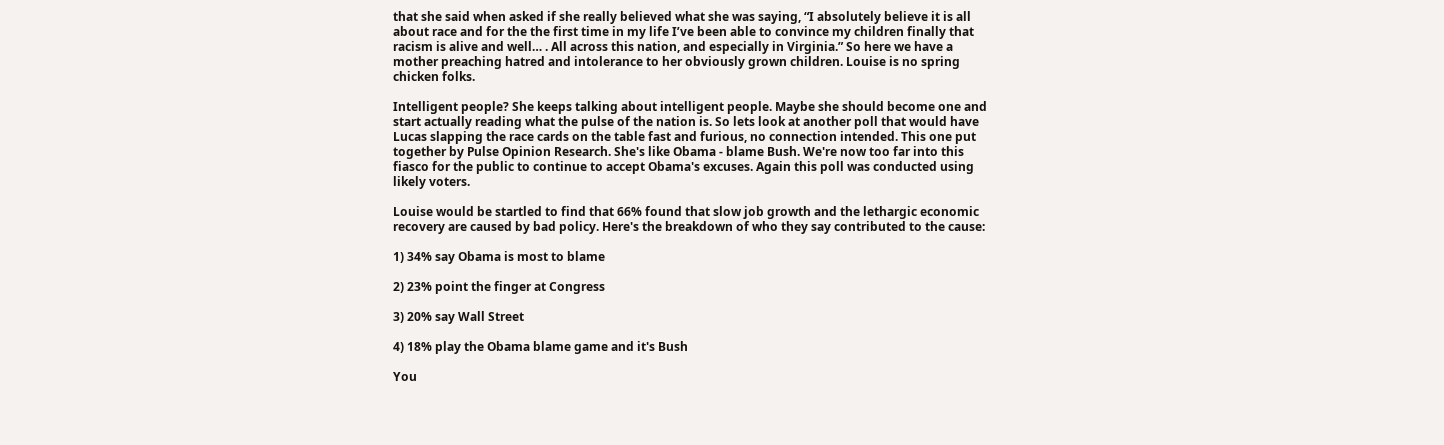that she said when asked if she really believed what she was saying, “I absolutely believe it is all about race and for the the first time in my life I’ve been able to convince my children finally that racism is alive and well… . All across this nation, and especially in Virginia.” So here we have a mother preaching hatred and intolerance to her obviously grown children. Louise is no spring chicken folks.

Intelligent people? She keeps talking about intelligent people. Maybe she should become one and start actually reading what the pulse of the nation is. So lets look at another poll that would have Lucas slapping the race cards on the table fast and furious, no connection intended. This one put together by Pulse Opinion Research. She's like Obama - blame Bush. We're now too far into this fiasco for the public to continue to accept Obama's excuses. Again this poll was conducted using likely voters.

Louise would be startled to find that 66% found that slow job growth and the lethargic economic recovery are caused by bad policy. Here's the breakdown of who they say contributed to the cause:

1) 34% say Obama is most to blame

2) 23% point the finger at Congress

3) 20% say Wall Street

4) 18% play the Obama blame game and it's Bush

You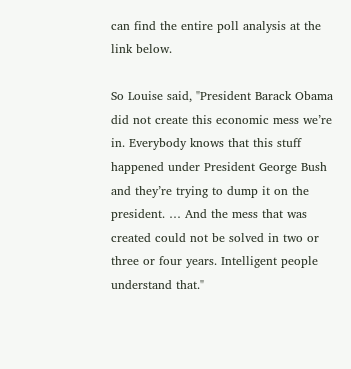can find the entire poll analysis at the link below.

So Louise said, "President Barack Obama did not create this economic mess we’re in. Everybody knows that this stuff happened under President George Bush and they’re trying to dump it on the president. … And the mess that was created could not be solved in two or three or four years. Intelligent people understand that."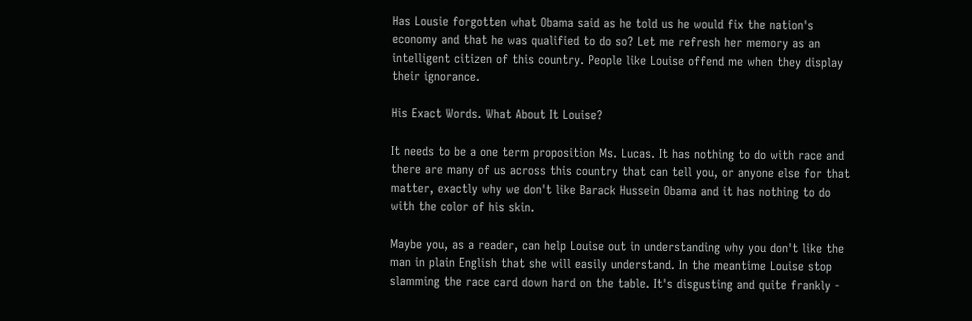Has Lousie forgotten what Obama said as he told us he would fix the nation's economy and that he was qualified to do so? Let me refresh her memory as an intelligent citizen of this country. People like Louise offend me when they display their ignorance.

His Exact Words. What About It Louise?

It needs to be a one term proposition Ms. Lucas. It has nothing to do with race and there are many of us across this country that can tell you, or anyone else for that matter, exactly why we don't like Barack Hussein Obama and it has nothing to do with the color of his skin.

Maybe you, as a reader, can help Louise out in understanding why you don't like the man in plain English that she will easily understand. In the meantime Louise stop slamming the race card down hard on the table. It's disgusting and quite frankly -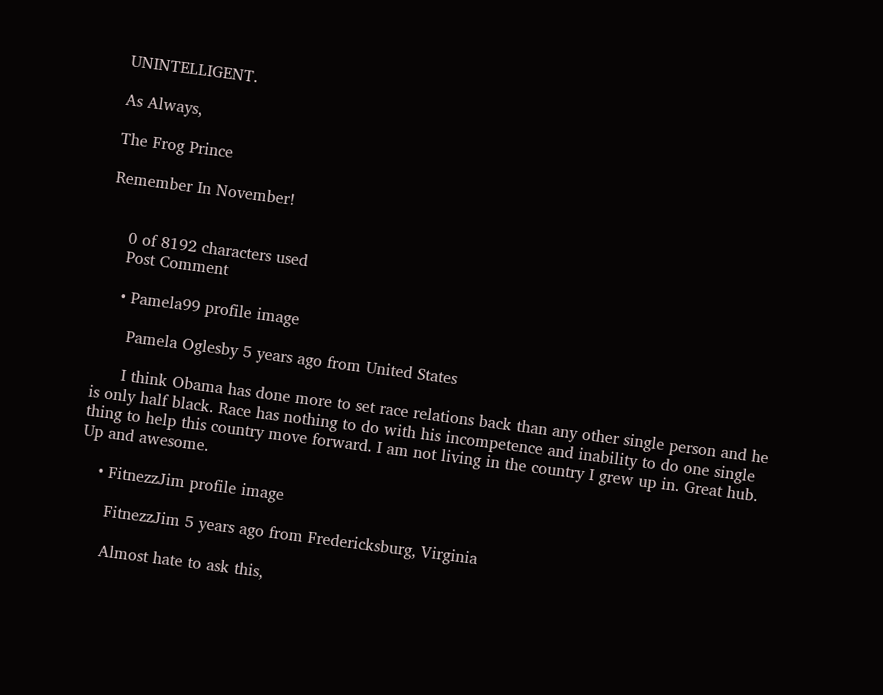UNINTELLIGENT.

As Always,

The Frog Prince

Remember In November!


    0 of 8192 characters used
    Post Comment

    • Pamela99 profile image

      Pamela Oglesby 5 years ago from United States

      I think Obama has done more to set race relations back than any other single person and he is only half black. Race has nothing to do with his incompetence and inability to do one single thing to help this country move forward. I am not living in the country I grew up in. Great hub. Up and awesome.

    • FitnezzJim profile image

      FitnezzJim 5 years ago from Fredericksburg, Virginia

      Almost hate to ask this,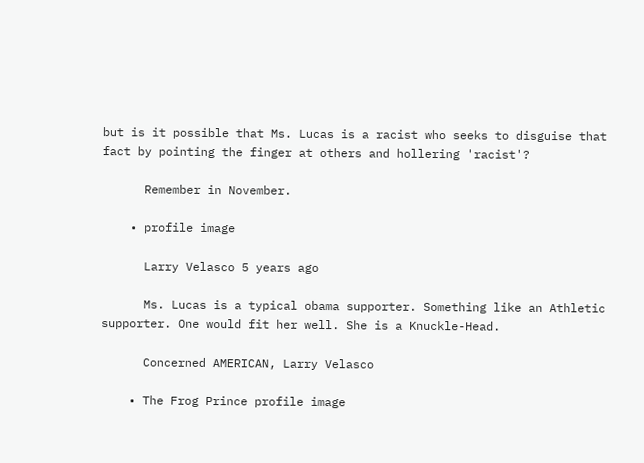but is it possible that Ms. Lucas is a racist who seeks to disguise that fact by pointing the finger at others and hollering 'racist'?

      Remember in November.

    • profile image

      Larry Velasco 5 years ago

      Ms. Lucas is a typical obama supporter. Something like an Athletic supporter. One would fit her well. She is a Knuckle-Head.

      Concerned AMERICAN, Larry Velasco

    • The Frog Prince profile image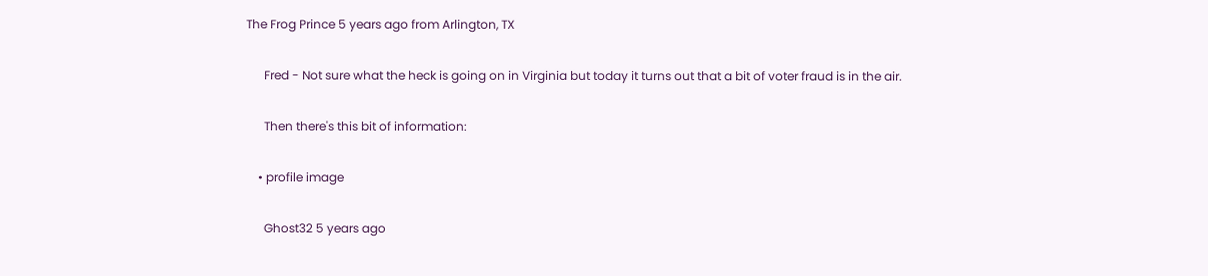The Frog Prince 5 years ago from Arlington, TX

      Fred - Not sure what the heck is going on in Virginia but today it turns out that a bit of voter fraud is in the air.

      Then there's this bit of information:

    • profile image

      Ghost32 5 years ago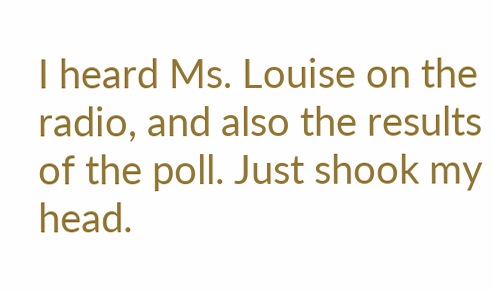I heard Ms. Louise on the radio, and also the results of the poll. Just shook my head.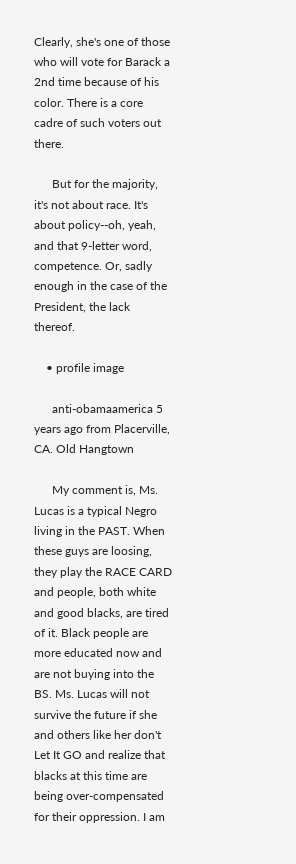Clearly, she's one of those who will vote for Barack a 2nd time because of his color. There is a core cadre of such voters out there.

      But for the majority, it's not about race. It's about policy--oh, yeah, and that 9-letter word, competence. Or, sadly enough in the case of the President, the lack thereof.

    • profile image

      anti-obamaamerica 5 years ago from Placerville, CA. Old Hangtown

      My comment is, Ms. Lucas is a typical Negro living in the PAST. When these guys are loosing, they play the RACE CARD and people, both white and good blacks, are tired of it. Black people are more educated now and are not buying into the BS. Ms. Lucas will not survive the future if she and others like her don't Let It GO and realize that blacks at this time are being over-compensated for their oppression. I am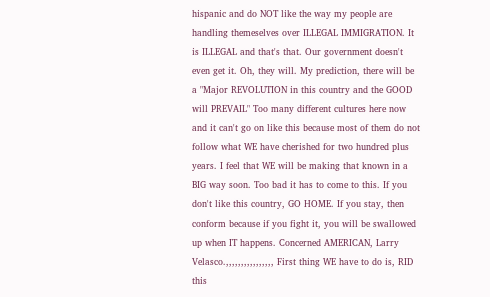hispanic and do NOT like the way my people are handling themeselves over ILLEGAL IMMIGRATION. It is ILLEGAL and that's that. Our government doesn't even get it. Oh, they will. My prediction, there will be a "Major REVOLUTION in this country and the GOOD will PREVAIL" Too many different cultures here now and it can't go on like this because most of them do not follow what WE have cherished for two hundred plus years. I feel that WE will be making that known in a BIG way soon. Too bad it has to come to this. If you don't like this country, GO HOME. If you stay, then conform because if you fight it, you will be swallowed up when IT happens. Concerned AMERICAN, Larry Velasco.,,,,,,,,,,,,,,,, First thing WE have to do is, RID this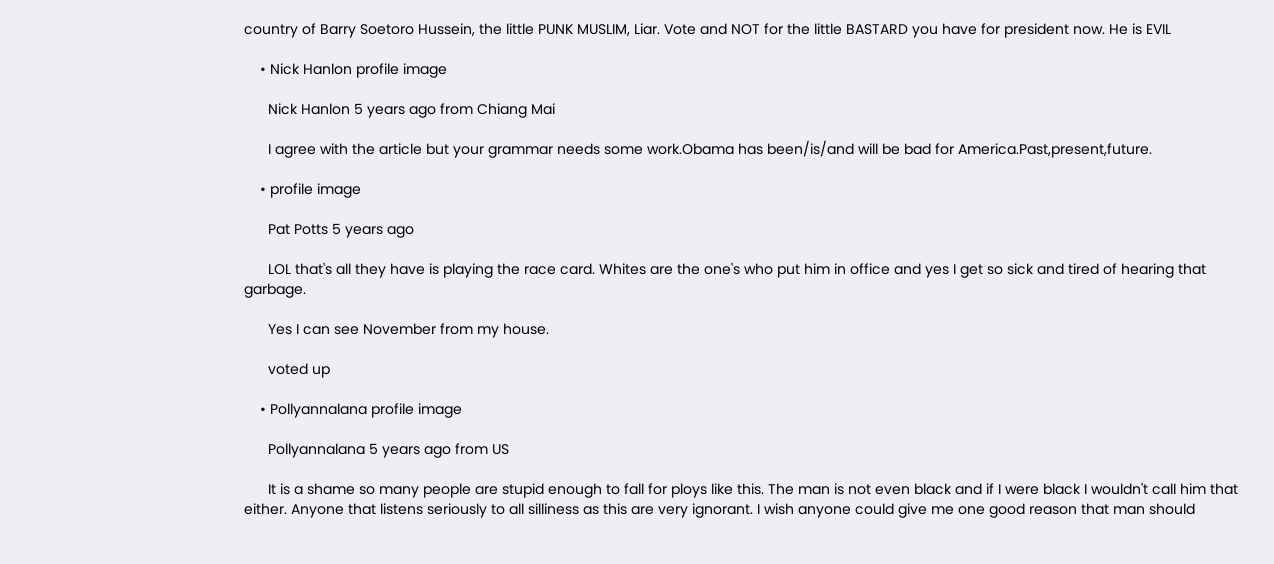country of Barry Soetoro Hussein, the little PUNK MUSLIM, Liar. Vote and NOT for the little BASTARD you have for president now. He is EVIL

    • Nick Hanlon profile image

      Nick Hanlon 5 years ago from Chiang Mai

      I agree with the article but your grammar needs some work.Obama has been/is/and will be bad for America.Past,present,future.

    • profile image

      Pat Potts 5 years ago

      LOL that's all they have is playing the race card. Whites are the one's who put him in office and yes I get so sick and tired of hearing that garbage.

      Yes I can see November from my house.

      voted up

    • Pollyannalana profile image

      Pollyannalana 5 years ago from US

      It is a shame so many people are stupid enough to fall for ploys like this. The man is not even black and if I were black I wouldn't call him that either. Anyone that listens seriously to all silliness as this are very ignorant. I wish anyone could give me one good reason that man should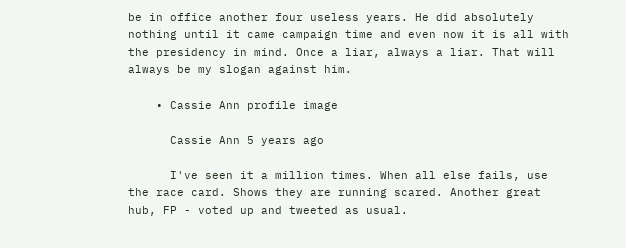be in office another four useless years. He did absolutely nothing until it came campaign time and even now it is all with the presidency in mind. Once a liar, always a liar. That will always be my slogan against him.

    • Cassie Ann profile image

      Cassie Ann 5 years ago

      I've seen it a million times. When all else fails, use the race card. Shows they are running scared. Another great hub, FP - voted up and tweeted as usual.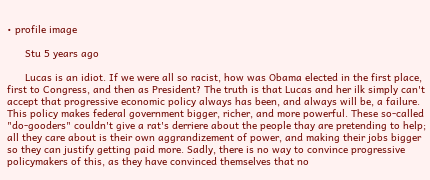• profile image

      Stu 5 years ago

      Lucas is an idiot. If we were all so racist, how was Obama elected in the first place, first to Congress, and then as President? The truth is that Lucas and her ilk simply can't accept that progressive economic policy always has been, and always will be, a failure. This policy makes federal government bigger, richer, and more powerful. These so-called "do-gooders" couldn't give a rat's derriere about the people thay are pretending to help; all they care about is their own aggrandizement of power, and making their jobs bigger so they can justify getting paid more. Sadly, there is no way to convince progressive policymakers of this, as they have convinced themselves that no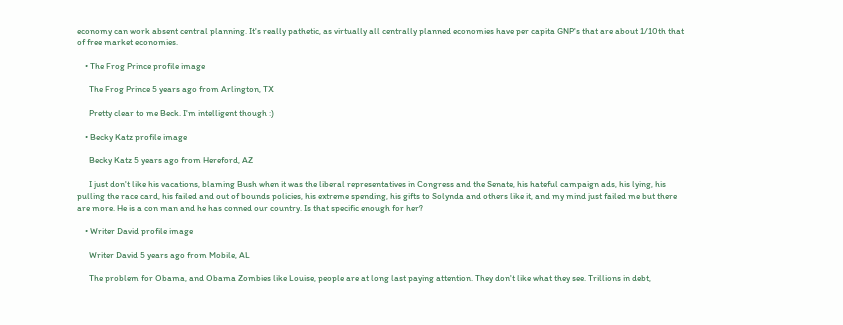economy can work absent central planning. It's really pathetic, as virtually all centrally planned economies have per capita GNP's that are about 1/10th that of free market economies.

    • The Frog Prince profile image

      The Frog Prince 5 years ago from Arlington, TX

      Pretty clear to me Beck. I'm intelligent though :)

    • Becky Katz profile image

      Becky Katz 5 years ago from Hereford, AZ

      I just don't like his vacations, blaming Bush when it was the liberal representatives in Congress and the Senate, his hateful campaign ads, his lying, his pulling the race card, his failed and out of bounds policies, his extreme spending, his gifts to Solynda and others like it, and my mind just failed me but there are more. He is a con man and he has conned our country. Is that specific enough for her?

    • Writer David profile image

      Writer David 5 years ago from Mobile, AL

      The problem for Obama, and Obama Zombies like Louise, people are at long last paying attention. They don't like what they see. Trillions in debt,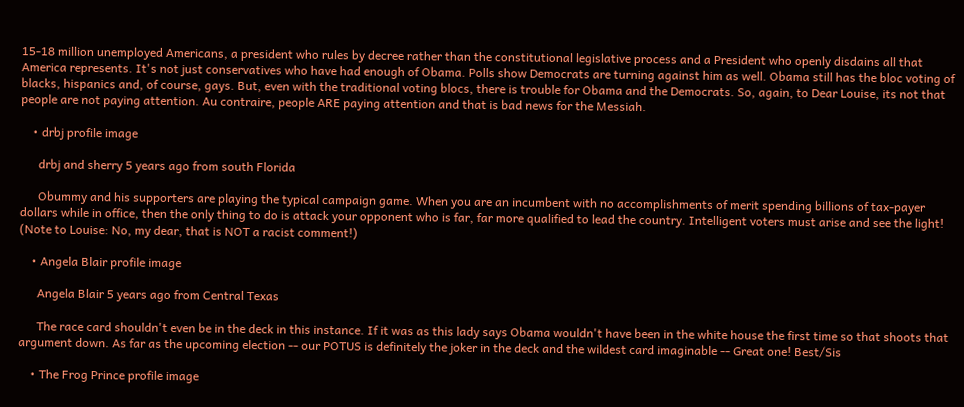15-18 million unemployed Americans, a president who rules by decree rather than the constitutional legislative process and a President who openly disdains all that America represents. It's not just conservatives who have had enough of Obama. Polls show Democrats are turning against him as well. Obama still has the bloc voting of blacks, hispanics and, of course, gays. But, even with the traditional voting blocs, there is trouble for Obama and the Democrats. So, again, to Dear Louise, its not that people are not paying attention. Au contraire, people ARE paying attention and that is bad news for the Messiah.

    • drbj profile image

      drbj and sherry 5 years ago from south Florida

      Obummy and his supporters are playing the typical campaign game. When you are an incumbent with no accomplishments of merit spending billions of tax-payer dollars while in office, then the only thing to do is attack your opponent who is far, far more qualified to lead the country. Intelligent voters must arise and see the light! (Note to Louise: No, my dear, that is NOT a racist comment!)

    • Angela Blair profile image

      Angela Blair 5 years ago from Central Texas

      The race card shouldn't even be in the deck in this instance. If it was as this lady says Obama wouldn't have been in the white house the first time so that shoots that argument down. As far as the upcoming election -- our POTUS is definitely the joker in the deck and the wildest card imaginable -- Great one! Best/Sis

    • The Frog Prince profile image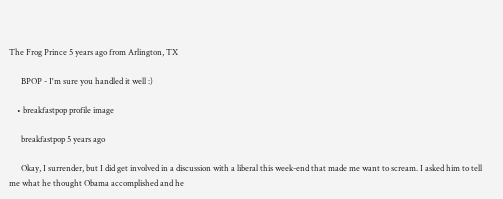The Frog Prince 5 years ago from Arlington, TX

      BPOP - I'm sure you handled it well :)

    • breakfastpop profile image

      breakfastpop 5 years ago

      Okay, I surrender, but I did get involved in a discussion with a liberal this week-end that made me want to scream. I asked him to tell me what he thought Obama accomplished and he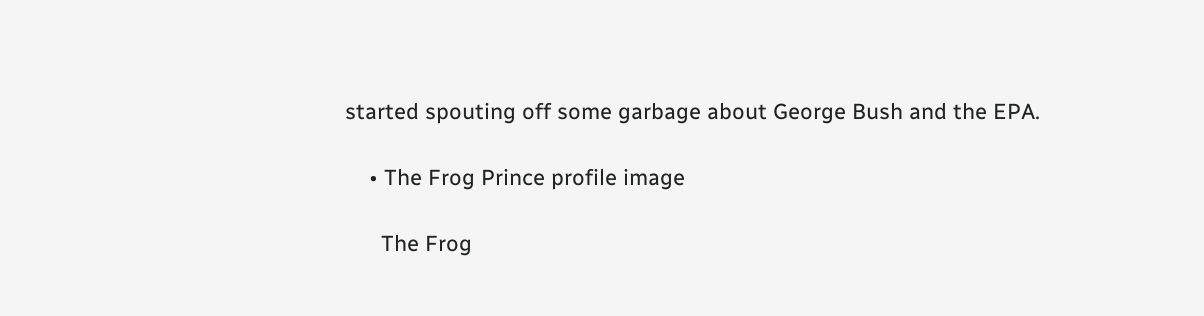started spouting off some garbage about George Bush and the EPA.

    • The Frog Prince profile image

      The Frog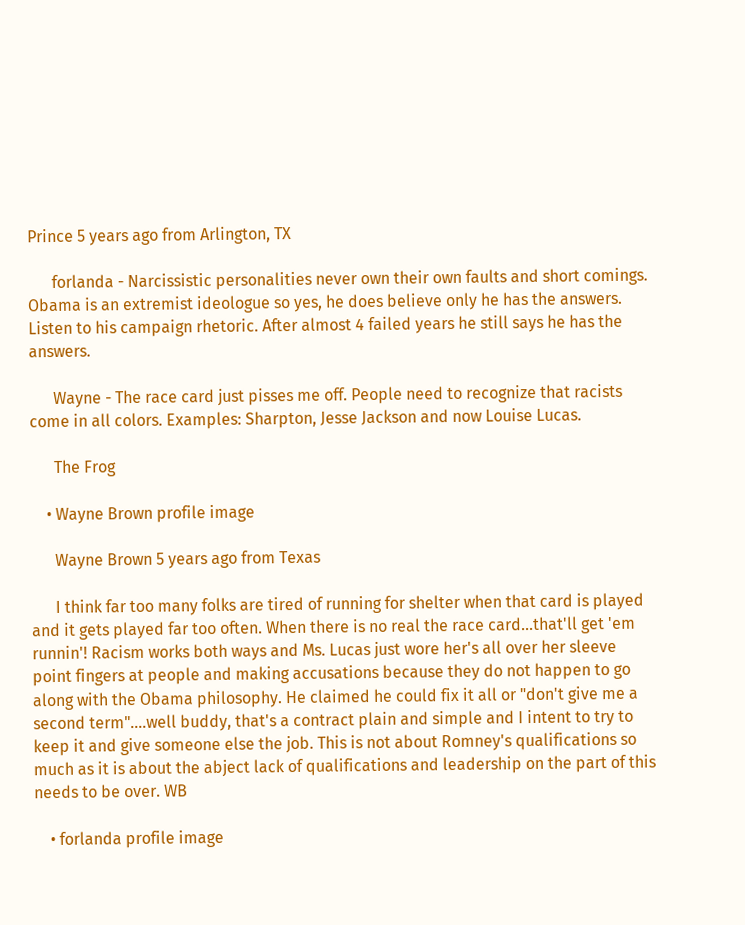Prince 5 years ago from Arlington, TX

      forlanda - Narcissistic personalities never own their own faults and short comings. Obama is an extremist ideologue so yes, he does believe only he has the answers. Listen to his campaign rhetoric. After almost 4 failed years he still says he has the answers.

      Wayne - The race card just pisses me off. People need to recognize that racists come in all colors. Examples: Sharpton, Jesse Jackson and now Louise Lucas.

      The Frog

    • Wayne Brown profile image

      Wayne Brown 5 years ago from Texas

      I think far too many folks are tired of running for shelter when that card is played and it gets played far too often. When there is no real the race card...that'll get 'em runnin'! Racism works both ways and Ms. Lucas just wore her's all over her sleeve point fingers at people and making accusations because they do not happen to go along with the Obama philosophy. He claimed he could fix it all or "don't give me a second term"....well buddy, that's a contract plain and simple and I intent to try to keep it and give someone else the job. This is not about Romney's qualifications so much as it is about the abject lack of qualifications and leadership on the part of this needs to be over. WB

    • forlanda profile image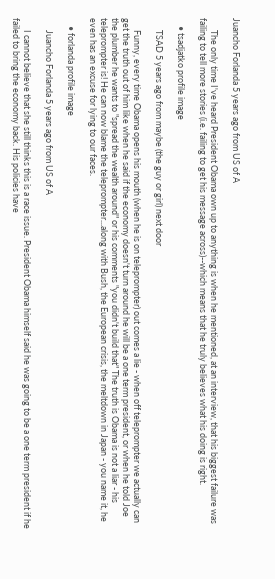Juancho Forlanda 5 years ago from US of A

      The only time I've heard President Obama own up to anything is when he mentioned, at an interview, that his biggest failure was failing to tell more stories (i.e. failing to get his message across)--which means that he truly believes what his doing is right.

    • tsadjatko profile image

      TSAD 5 years ago from maybe (the guy or girl) next door

      Funny, every time Obama opens his mouth (when he is on teleprompter) out comes a lie - when off teleprompter we actually can get the truth out of him like when he said if the economy doesn't turn around he will be a one term president, or when he told Joe the plumber he wants to "spread the wealth around" or his comments "you didn't build that" The truth is Obama is not a liar - his teleprompter is! He can now blame the teleprompter...along with Bush, the European crisis, the meltdown in Japan - you name it, he even has an excuse for lying to our faces.

    • forlanda profile image

      Juancho Forlanda 5 years ago from US of A

      I cannot believe that she still thinks this is a race issue. President Obama himself said he was going to be a one term president if he failed to bring the economy back. His policies have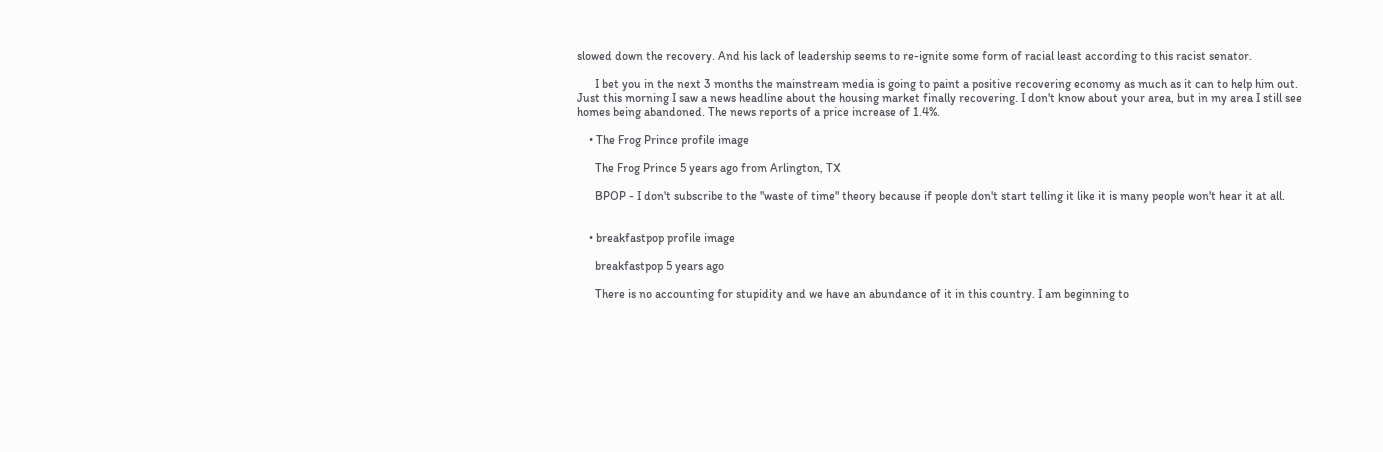slowed down the recovery. And his lack of leadership seems to re-ignite some form of racial least according to this racist senator.

      I bet you in the next 3 months the mainstream media is going to paint a positive recovering economy as much as it can to help him out. Just this morning I saw a news headline about the housing market finally recovering. I don't know about your area, but in my area I still see homes being abandoned. The news reports of a price increase of 1.4%.

    • The Frog Prince profile image

      The Frog Prince 5 years ago from Arlington, TX

      BPOP - I don't subscribe to the "waste of time" theory because if people don't start telling it like it is many people won't hear it at all.


    • breakfastpop profile image

      breakfastpop 5 years ago

      There is no accounting for stupidity and we have an abundance of it in this country. I am beginning to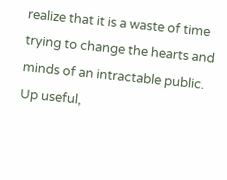realize that it is a waste of time trying to change the hearts and minds of an intractable public. Up useful,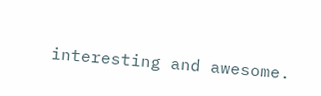interesting and awesome.